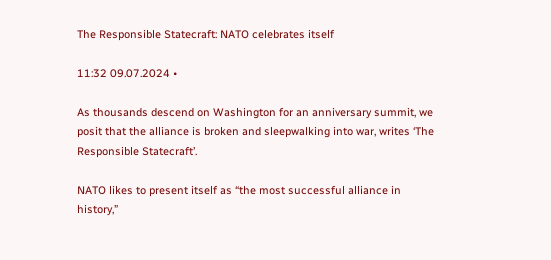The Responsible Statecraft: NATO celebrates itself

11:32 09.07.2024 •

As thousands descend on Washington for an anniversary summit, we posit that the alliance is broken and sleepwalking into war, writes ‘The Responsible Statecraft’.

NATO likes to present itself as “the most successful alliance in history,”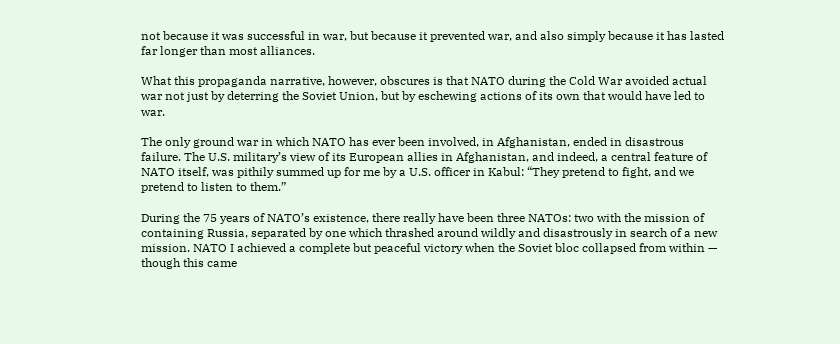not because it was successful in war, but because it prevented war, and also simply because it has lasted far longer than most alliances.

What this propaganda narrative, however, obscures is that NATO during the Cold War avoided actual war not just by deterring the Soviet Union, but by eschewing actions of its own that would have led to war.

The only ground war in which NATO has ever been involved, in Afghanistan, ended in disastrous failure. The U.S. military’s view of its European allies in Afghanistan, and indeed, a central feature of NATO itself, was pithily summed up for me by a U.S. officer in Kabul: “They pretend to fight, and we pretend to listen to them.”

During the 75 years of NATO’s existence, there really have been three NATOs: two with the mission of containing Russia, separated by one which thrashed around wildly and disastrously in search of a new mission. NATO I achieved a complete but peaceful victory when the Soviet bloc collapsed from within — though this came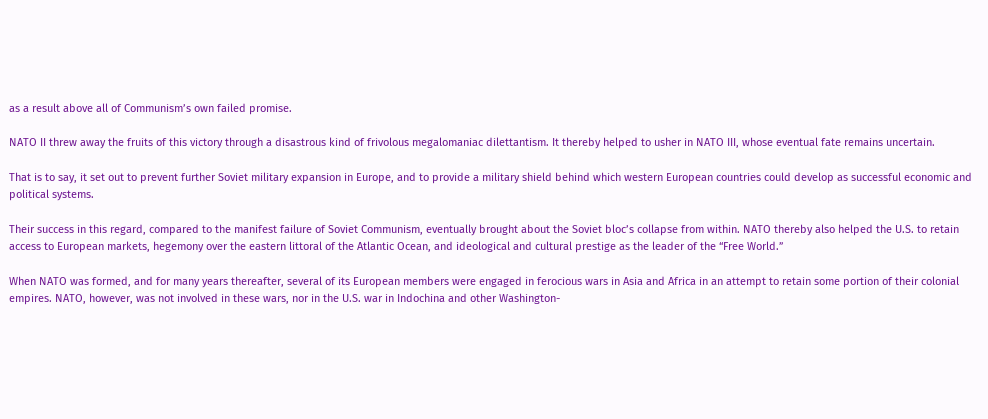as a result above all of Communism’s own failed promise.

NATO II threw away the fruits of this victory through a disastrous kind of frivolous megalomaniac dilettantism. It thereby helped to usher in NATO III, whose eventual fate remains uncertain.

That is to say, it set out to prevent further Soviet military expansion in Europe, and to provide a military shield behind which western European countries could develop as successful economic and political systems.

Their success in this regard, compared to the manifest failure of Soviet Communism, eventually brought about the Soviet bloc’s collapse from within. NATO thereby also helped the U.S. to retain access to European markets, hegemony over the eastern littoral of the Atlantic Ocean, and ideological and cultural prestige as the leader of the “Free World.”

When NATO was formed, and for many years thereafter, several of its European members were engaged in ferocious wars in Asia and Africa in an attempt to retain some portion of their colonial empires. NATO, however, was not involved in these wars, nor in the U.S. war in Indochina and other Washington-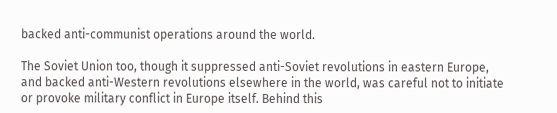backed anti-communist operations around the world.

The Soviet Union too, though it suppressed anti-Soviet revolutions in eastern Europe, and backed anti-Western revolutions elsewhere in the world, was careful not to initiate or provoke military conflict in Europe itself. Behind this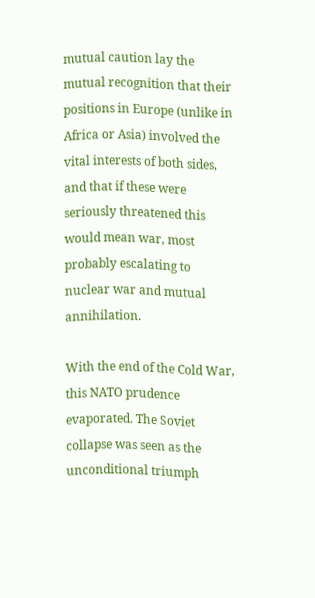mutual caution lay the mutual recognition that their positions in Europe (unlike in Africa or Asia) involved the vital interests of both sides, and that if these were seriously threatened this would mean war, most probably escalating to nuclear war and mutual annihilation.

With the end of the Cold War, this NATO prudence evaporated. The Soviet collapse was seen as the unconditional triumph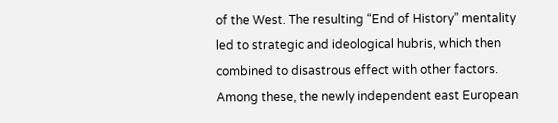of the West. The resulting “End of History” mentality led to strategic and ideological hubris, which then combined to disastrous effect with other factors. Among these, the newly independent east European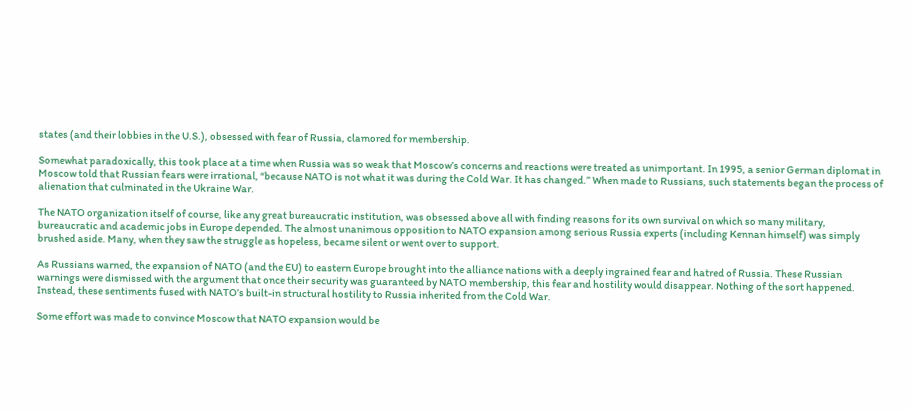states (and their lobbies in the U.S.), obsessed with fear of Russia, clamored for membership.

Somewhat paradoxically, this took place at a time when Russia was so weak that Moscow’s concerns and reactions were treated as unimportant. In 1995, a senior German diplomat in Moscow told that Russian fears were irrational, “because NATO is not what it was during the Cold War. It has changed.” When made to Russians, such statements began the process of alienation that culminated in the Ukraine War.

The NATO organization itself of course, like any great bureaucratic institution, was obsessed above all with finding reasons for its own survival on which so many military, bureaucratic and academic jobs in Europe depended. The almost unanimous opposition to NATO expansion among serious Russia experts (including Kennan himself) was simply brushed aside. Many, when they saw the struggle as hopeless, became silent or went over to support.

As Russians warned, the expansion of NATO (and the EU) to eastern Europe brought into the alliance nations with a deeply ingrained fear and hatred of Russia. These Russian warnings were dismissed with the argument that once their security was guaranteed by NATO membership, this fear and hostility would disappear. Nothing of the sort happened. Instead, these sentiments fused with NATO’s built-in structural hostility to Russia inherited from the Cold War.

Some effort was made to convince Moscow that NATO expansion would be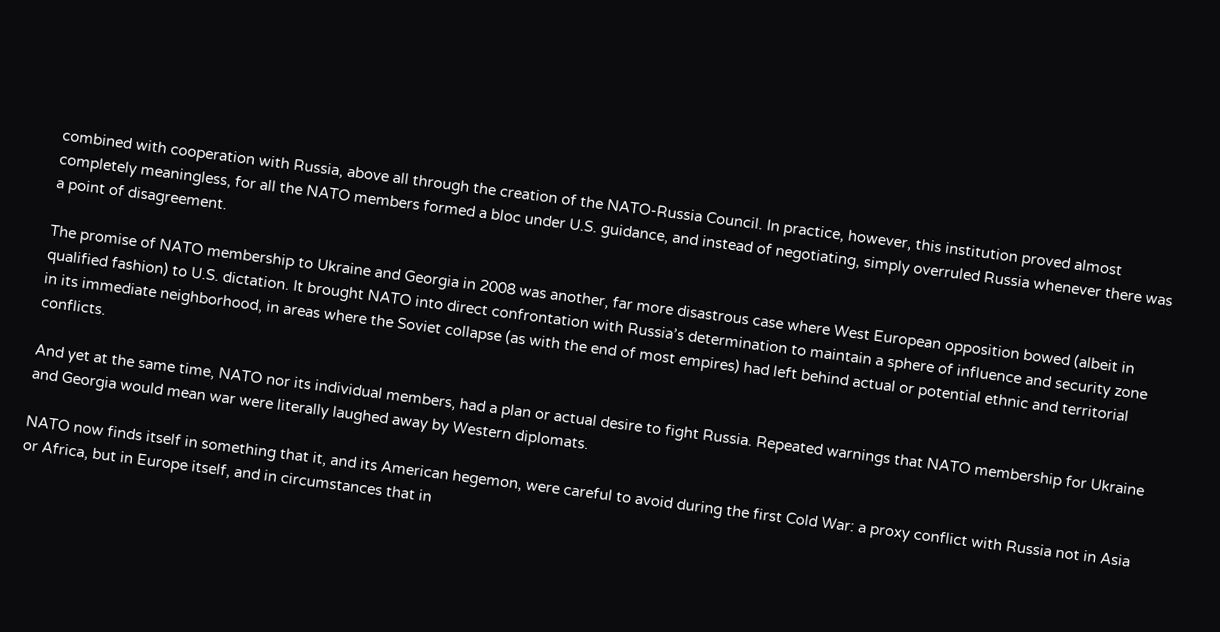combined with cooperation with Russia, above all through the creation of the NATO-Russia Council. In practice, however, this institution proved almost completely meaningless, for all the NATO members formed a bloc under U.S. guidance, and instead of negotiating, simply overruled Russia whenever there was a point of disagreement.

The promise of NATO membership to Ukraine and Georgia in 2008 was another, far more disastrous case where West European opposition bowed (albeit in qualified fashion) to U.S. dictation. It brought NATO into direct confrontation with Russia’s determination to maintain a sphere of influence and security zone in its immediate neighborhood, in areas where the Soviet collapse (as with the end of most empires) had left behind actual or potential ethnic and territorial conflicts.

And yet at the same time, NATO nor its individual members, had a plan or actual desire to fight Russia. Repeated warnings that NATO membership for Ukraine and Georgia would mean war were literally laughed away by Western diplomats.

NATO now finds itself in something that it, and its American hegemon, were careful to avoid during the first Cold War: a proxy conflict with Russia not in Asia or Africa, but in Europe itself, and in circumstances that in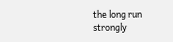the long run strongly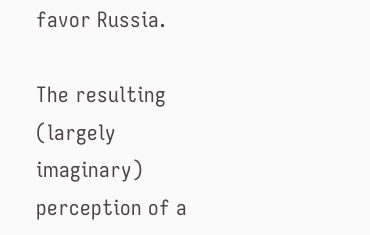favor Russia.

The resulting (largely imaginary) perception of a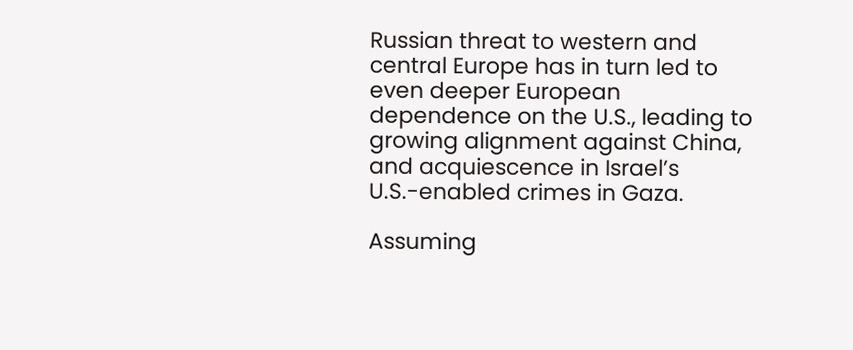Russian threat to western and central Europe has in turn led to even deeper European dependence on the U.S., leading to growing alignment against China, and acquiescence in Israel’s U.S.-enabled crimes in Gaza.

Assuming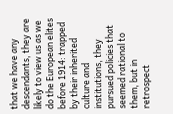that we have any descendants, they are likely to view us as we do the European elites before 1914: trapped by their inherited culture and institutions, they pursued policies that seemed rational to them, but in retrospect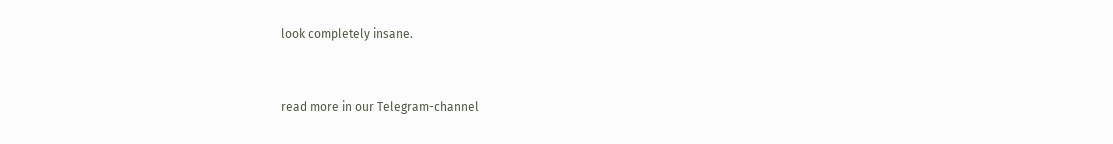look completely insane.


read more in our Telegram-channel